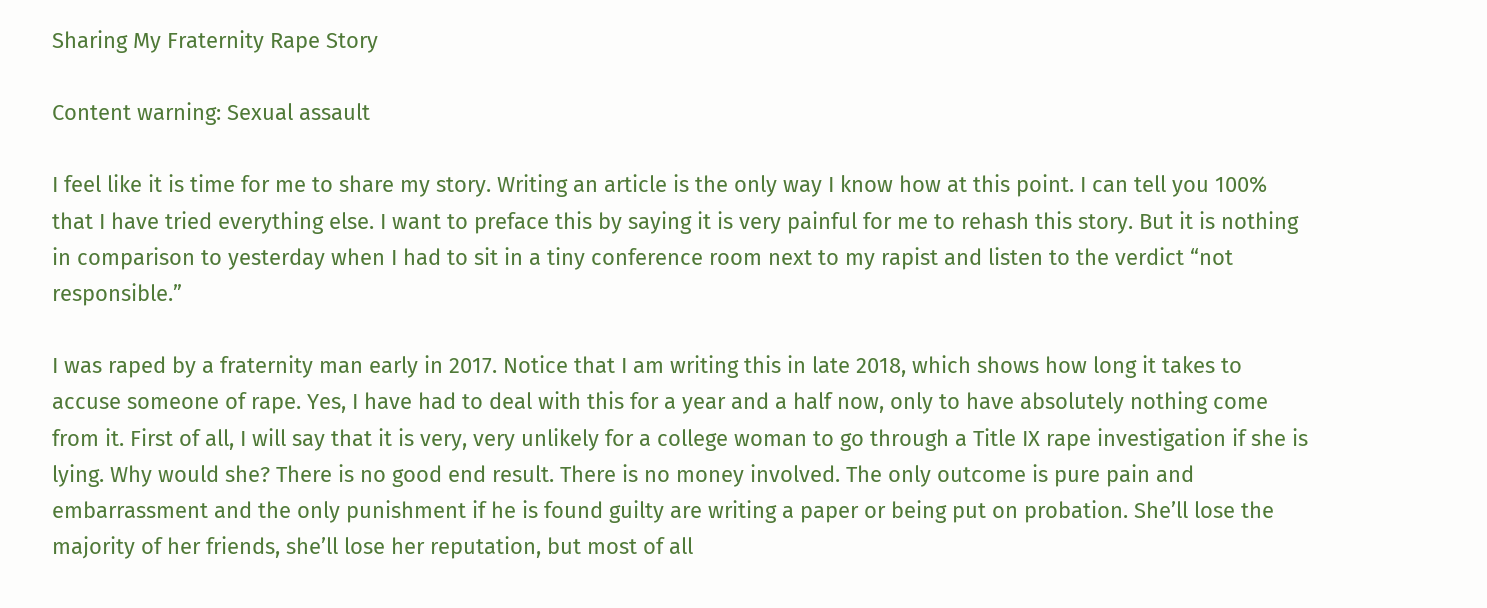Sharing My Fraternity Rape Story

Content warning: Sexual assault

I feel like it is time for me to share my story. Writing an article is the only way I know how at this point. I can tell you 100% that I have tried everything else. I want to preface this by saying it is very painful for me to rehash this story. But it is nothing in comparison to yesterday when I had to sit in a tiny conference room next to my rapist and listen to the verdict “not responsible.”

I was raped by a fraternity man early in 2017. Notice that I am writing this in late 2018, which shows how long it takes to accuse someone of rape. Yes, I have had to deal with this for a year and a half now, only to have absolutely nothing come from it. First of all, I will say that it is very, very unlikely for a college woman to go through a Title IX rape investigation if she is lying. Why would she? There is no good end result. There is no money involved. The only outcome is pure pain and embarrassment and the only punishment if he is found guilty are writing a paper or being put on probation. She’ll lose the majority of her friends, she’ll lose her reputation, but most of all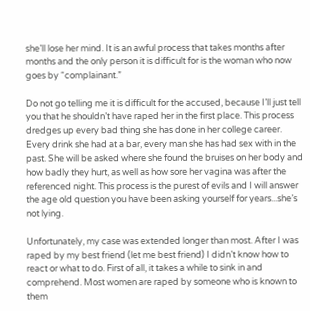she’ll lose her mind. It is an awful process that takes months after months and the only person it is difficult for is the woman who now goes by “complainant.”

Do not go telling me it is difficult for the accused, because I’ll just tell you that he shouldn’t have raped her in the first place. This process dredges up every bad thing she has done in her college career. Every drink she had at a bar, every man she has had sex with in the past. She will be asked where she found the bruises on her body and how badly they hurt, as well as how sore her vagina was after the referenced night. This process is the purest of evils and I will answer the age old question you have been asking yourself for years...she’s not lying.

Unfortunately, my case was extended longer than most. After I was raped by my best friend (let me best friend) I didn’t know how to react or what to do. First of all, it takes a while to sink in and comprehend. Most women are raped by someone who is known to them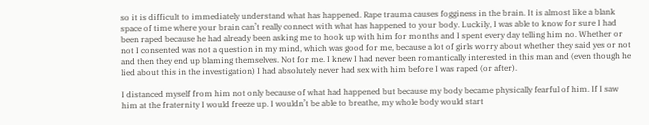so it is difficult to immediately understand what has happened. Rape trauma causes fogginess in the brain. It is almost like a blank space of time where your brain can’t really connect with what has happened to your body. Luckily, I was able to know for sure I had been raped because he had already been asking me to hook up with him for months and I spent every day telling him no. Whether or not I consented was not a question in my mind, which was good for me, because a lot of girls worry about whether they said yes or not and then they end up blaming themselves. Not for me. I knew I had never been romantically interested in this man and (even though he lied about this in the investigation) I had absolutely never had sex with him before I was raped (or after).

I distanced myself from him not only because of what had happened but because my body became physically fearful of him. If I saw him at the fraternity I would freeze up. I wouldn’t be able to breathe, my whole body would start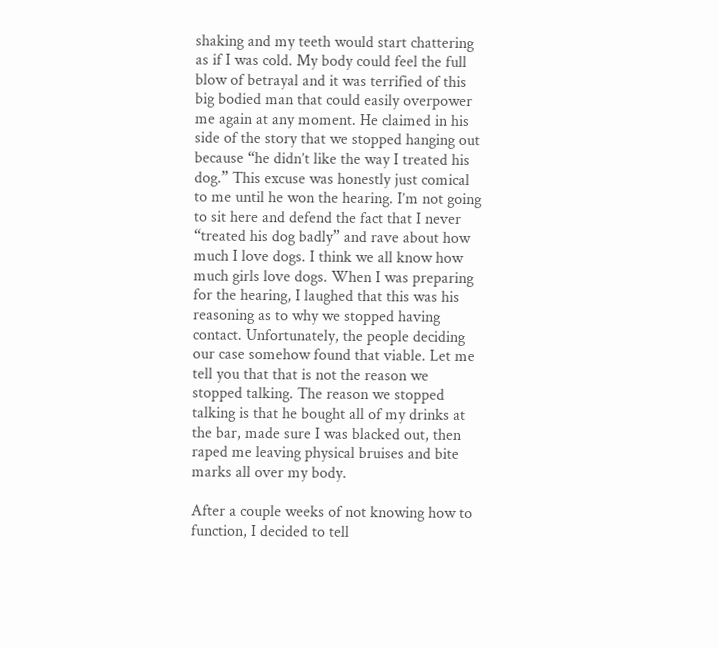shaking and my teeth would start chattering as if I was cold. My body could feel the full blow of betrayal and it was terrified of this big bodied man that could easily overpower me again at any moment. He claimed in his side of the story that we stopped hanging out because “he didn’t like the way I treated his dog.” This excuse was honestly just comical to me until he won the hearing. I’m not going to sit here and defend the fact that I never “treated his dog badly” and rave about how much I love dogs. I think we all know how much girls love dogs. When I was preparing for the hearing, I laughed that this was his reasoning as to why we stopped having contact. Unfortunately, the people deciding our case somehow found that viable. Let me tell you that that is not the reason we stopped talking. The reason we stopped talking is that he bought all of my drinks at the bar, made sure I was blacked out, then raped me leaving physical bruises and bite marks all over my body.

After a couple weeks of not knowing how to function, I decided to tell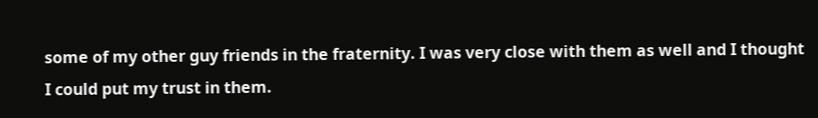some of my other guy friends in the fraternity. I was very close with them as well and I thought I could put my trust in them.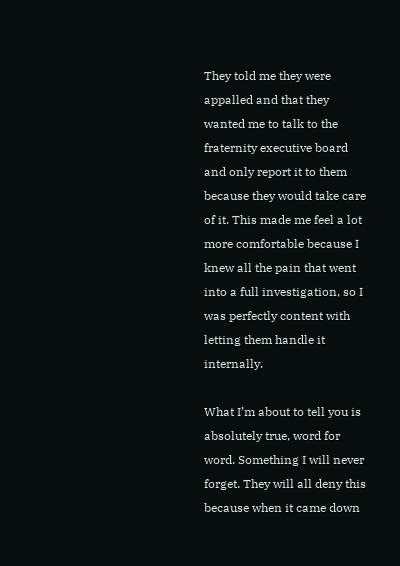They told me they were appalled and that they wanted me to talk to the fraternity executive board and only report it to them because they would take care of it. This made me feel a lot more comfortable because I knew all the pain that went into a full investigation, so I was perfectly content with letting them handle it internally.

What I’m about to tell you is absolutely true, word for word. Something I will never forget. They will all deny this because when it came down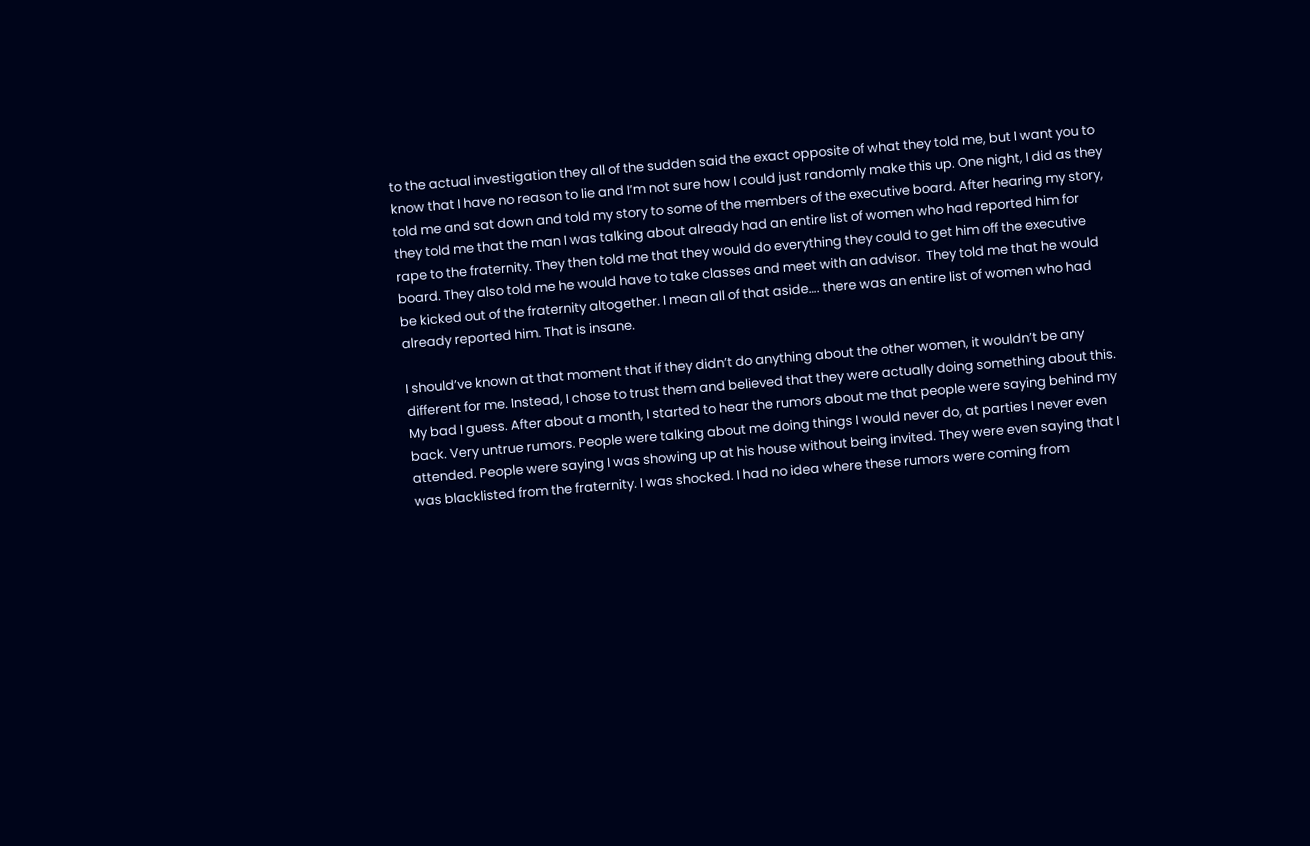to the actual investigation they all of the sudden said the exact opposite of what they told me, but I want you to know that I have no reason to lie and I’m not sure how I could just randomly make this up. One night, I did as they told me and sat down and told my story to some of the members of the executive board. After hearing my story, they told me that the man I was talking about already had an entire list of women who had reported him for rape to the fraternity. They then told me that they would do everything they could to get him off the executive board. They also told me he would have to take classes and meet with an advisor.  They told me that he would be kicked out of the fraternity altogether. I mean all of that aside…. there was an entire list of women who had already reported him. That is insane.

I should’ve known at that moment that if they didn’t do anything about the other women, it wouldn’t be any different for me. Instead, I chose to trust them and believed that they were actually doing something about this. My bad I guess. After about a month, I started to hear the rumors about me that people were saying behind my back. Very untrue rumors. People were talking about me doing things I would never do, at parties I never even attended. People were saying I was showing up at his house without being invited. They were even saying that I was blacklisted from the fraternity. I was shocked. I had no idea where these rumors were coming from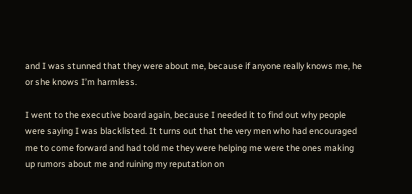and I was stunned that they were about me, because if anyone really knows me, he or she knows I’m harmless.

I went to the executive board again, because I needed it to find out why people were saying I was blacklisted. It turns out that the very men who had encouraged me to come forward and had told me they were helping me were the ones making up rumors about me and ruining my reputation on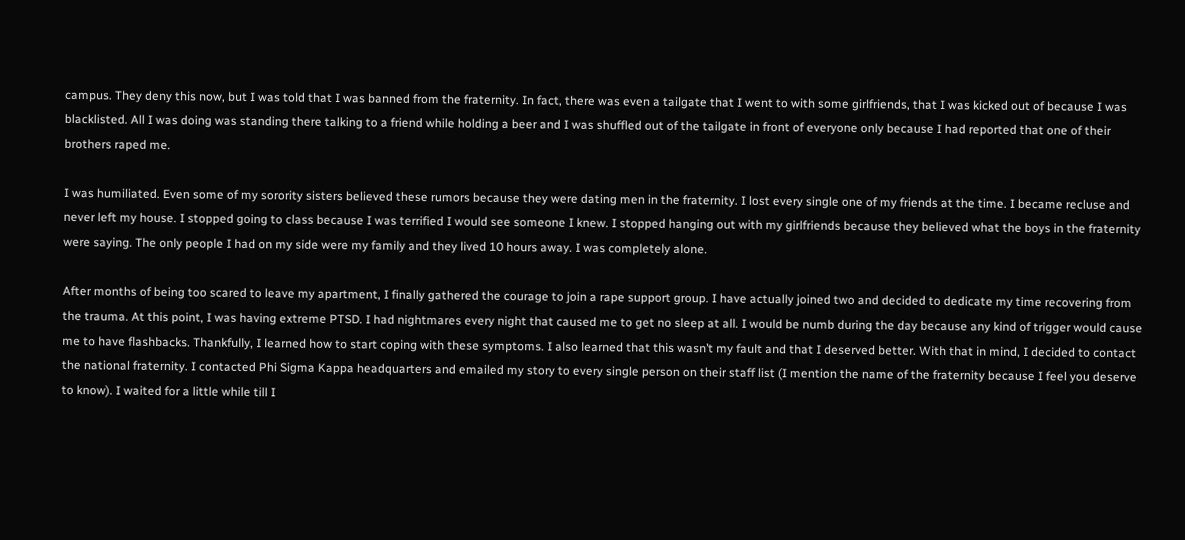campus. They deny this now, but I was told that I was banned from the fraternity. In fact, there was even a tailgate that I went to with some girlfriends, that I was kicked out of because I was blacklisted. All I was doing was standing there talking to a friend while holding a beer and I was shuffled out of the tailgate in front of everyone only because I had reported that one of their brothers raped me.

I was humiliated. Even some of my sorority sisters believed these rumors because they were dating men in the fraternity. I lost every single one of my friends at the time. I became recluse and never left my house. I stopped going to class because I was terrified I would see someone I knew. I stopped hanging out with my girlfriends because they believed what the boys in the fraternity were saying. The only people I had on my side were my family and they lived 10 hours away. I was completely alone.

After months of being too scared to leave my apartment, I finally gathered the courage to join a rape support group. I have actually joined two and decided to dedicate my time recovering from the trauma. At this point, I was having extreme PTSD. I had nightmares every night that caused me to get no sleep at all. I would be numb during the day because any kind of trigger would cause me to have flashbacks. Thankfully, I learned how to start coping with these symptoms. I also learned that this wasn’t my fault and that I deserved better. With that in mind, I decided to contact the national fraternity. I contacted Phi Sigma Kappa headquarters and emailed my story to every single person on their staff list (I mention the name of the fraternity because I feel you deserve to know). I waited for a little while till I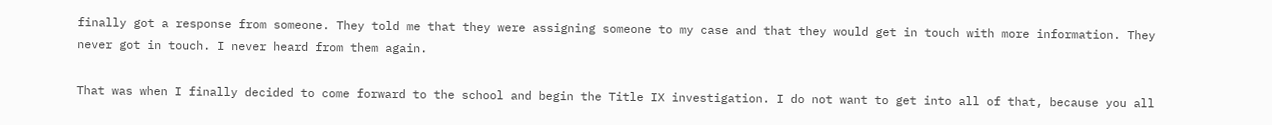finally got a response from someone. They told me that they were assigning someone to my case and that they would get in touch with more information. They never got in touch. I never heard from them again.

That was when I finally decided to come forward to the school and begin the Title IX investigation. I do not want to get into all of that, because you all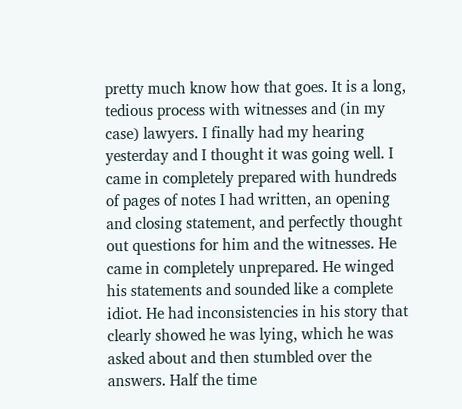pretty much know how that goes. It is a long, tedious process with witnesses and (in my case) lawyers. I finally had my hearing yesterday and I thought it was going well. I came in completely prepared with hundreds of pages of notes I had written, an opening and closing statement, and perfectly thought out questions for him and the witnesses. He came in completely unprepared. He winged his statements and sounded like a complete idiot. He had inconsistencies in his story that clearly showed he was lying, which he was asked about and then stumbled over the answers. Half the time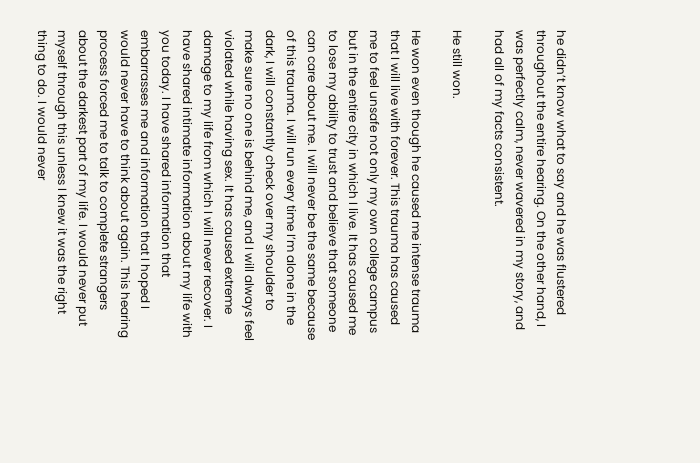he didn’t know what to say and he was flustered throughout the entire hearing. On the other hand, I was perfectly calm, never wavered in my story, and had all of my facts consistent.

He still won.

He won even though he caused me intense trauma that I will live with forever. This trauma has caused me to feel unsafe not only my own college campus but in the entire city in which I live. It has caused me to lose my ability to trust and believe that someone can care about me. I will never be the same because of this trauma. I will run every time I’m alone in the dark, I will constantly check over my shoulder to make sure no one is behind me, and I will always feel violated while having sex. It has caused extreme damage to my life from which I will never recover. I have shared intimate information about my life with you today. I have shared information that embarrasses me and information that I hoped I would never have to think about again. This hearing process forced me to talk to complete strangers about the darkest part of my life. I would never put myself through this unless I knew it was the right thing to do. I would never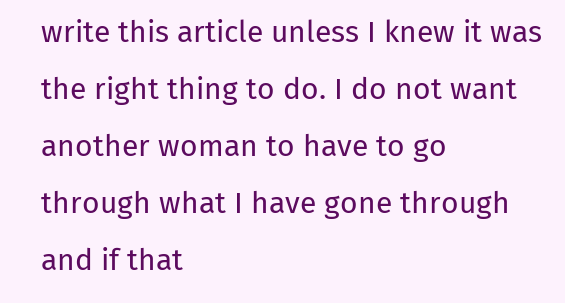write this article unless I knew it was the right thing to do. I do not want another woman to have to go through what I have gone through and if that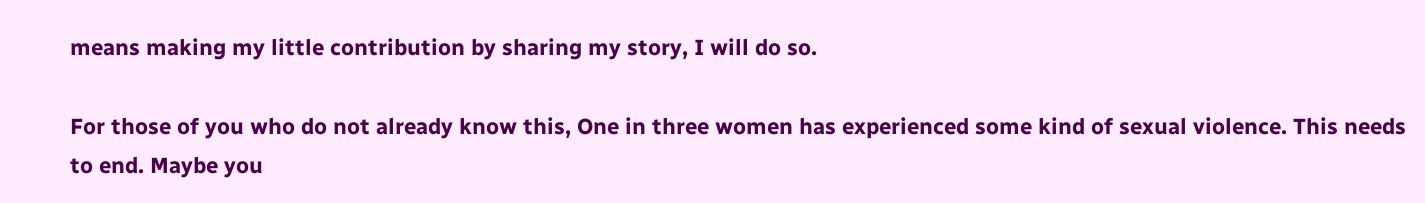means making my little contribution by sharing my story, I will do so.

For those of you who do not already know this, One in three women has experienced some kind of sexual violence. This needs to end. Maybe you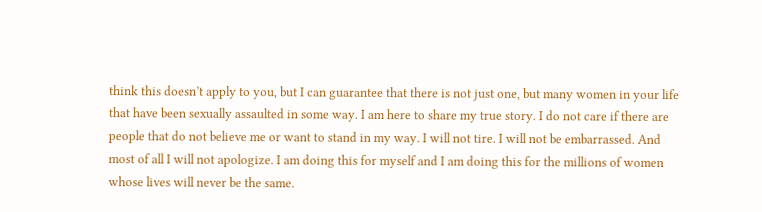think this doesn’t apply to you, but I can guarantee that there is not just one, but many women in your life that have been sexually assaulted in some way. I am here to share my true story. I do not care if there are people that do not believe me or want to stand in my way. I will not tire. I will not be embarrassed. And most of all I will not apologize. I am doing this for myself and I am doing this for the millions of women whose lives will never be the same.